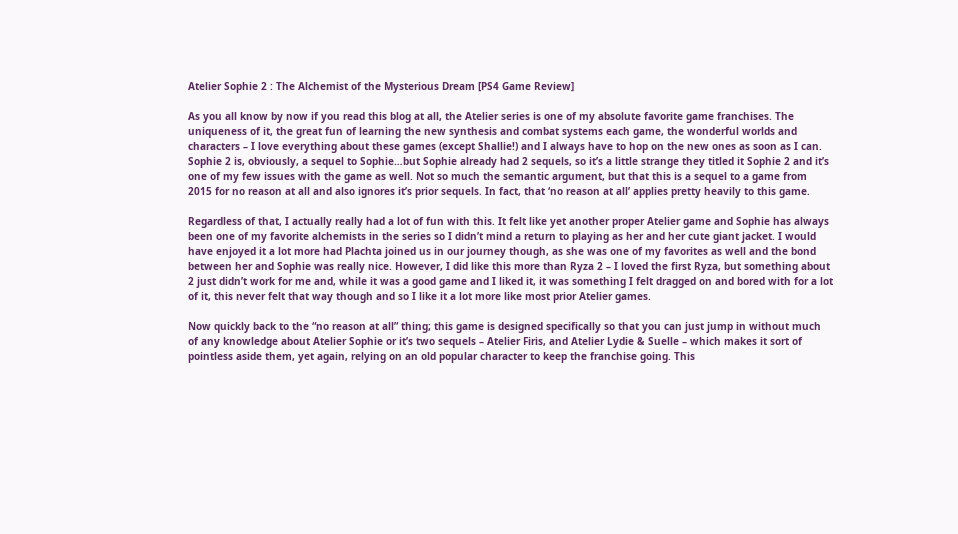Atelier Sophie 2 : The Alchemist of the Mysterious Dream [PS4 Game Review]

As you all know by now if you read this blog at all, the Atelier series is one of my absolute favorite game franchises. The uniqueness of it, the great fun of learning the new synthesis and combat systems each game, the wonderful worlds and characters – I love everything about these games (except Shallie!) and I always have to hop on the new ones as soon as I can. Sophie 2 is, obviously, a sequel to Sophie…but Sophie already had 2 sequels, so it’s a little strange they titled it Sophie 2 and it’s one of my few issues with the game as well. Not so much the semantic argument, but that this is a sequel to a game from 2015 for no reason at all and also ignores it’s prior sequels. In fact, that ‘no reason at all’ applies pretty heavily to this game.

Regardless of that, I actually really had a lot of fun with this. It felt like yet another proper Atelier game and Sophie has always been one of my favorite alchemists in the series so I didn’t mind a return to playing as her and her cute giant jacket. I would have enjoyed it a lot more had Plachta joined us in our journey though, as she was one of my favorites as well and the bond between her and Sophie was really nice. However, I did like this more than Ryza 2 – I loved the first Ryza, but something about 2 just didn’t work for me and, while it was a good game and I liked it, it was something I felt dragged on and bored with for a lot of it, this never felt that way though and so I like it a lot more like most prior Atelier games.

Now quickly back to the “no reason at all” thing; this game is designed specifically so that you can just jump in without much of any knowledge about Atelier Sophie or it’s two sequels – Atelier Firis, and Atelier Lydie & Suelle – which makes it sort of pointless aside them, yet again, relying on an old popular character to keep the franchise going. This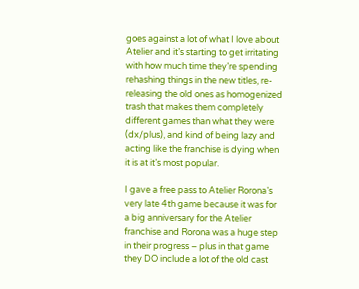goes against a lot of what I love about Atelier and it’s starting to get irritating with how much time they’re spending rehashing things in the new titles, re-releasing the old ones as homogenized trash that makes them completely different games than what they were (dx/plus), and kind of being lazy and acting like the franchise is dying when it is at it’s most popular.

I gave a free pass to Atelier Rorona’s very late 4th game because it was for a big anniversary for the Atelier franchise and Rorona was a huge step in their progress – plus in that game they DO include a lot of the old cast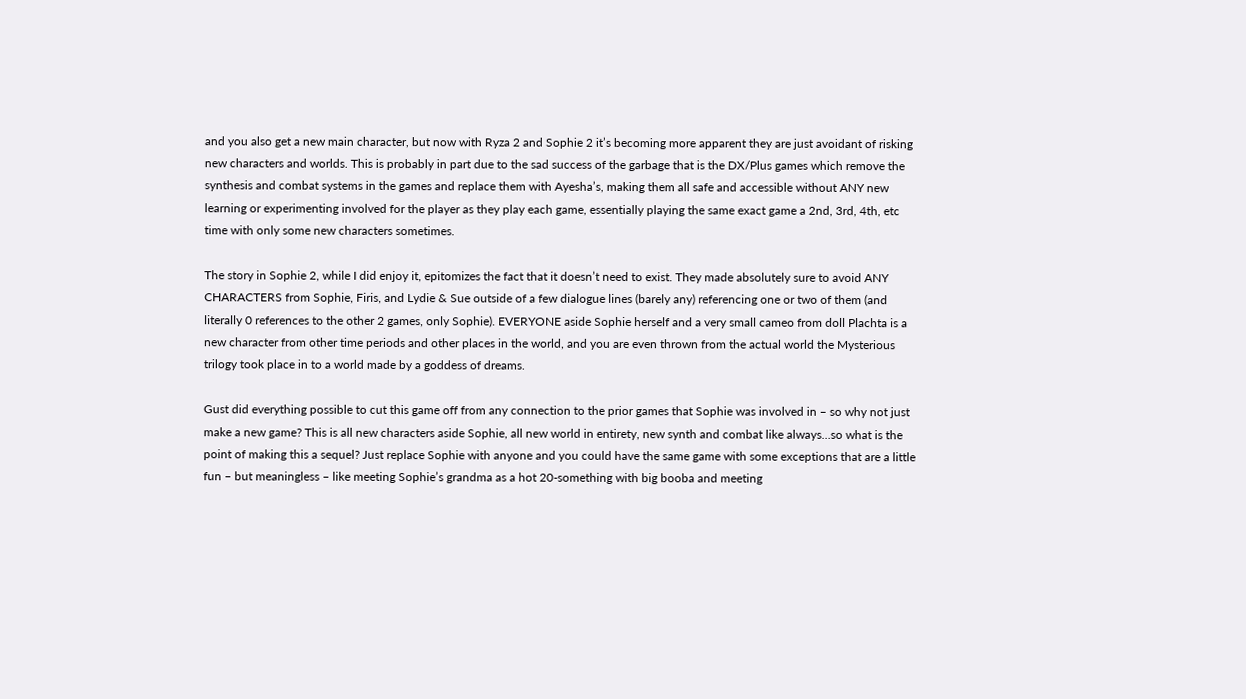and you also get a new main character, but now with Ryza 2 and Sophie 2 it’s becoming more apparent they are just avoidant of risking new characters and worlds. This is probably in part due to the sad success of the garbage that is the DX/Plus games which remove the synthesis and combat systems in the games and replace them with Ayesha’s, making them all safe and accessible without ANY new learning or experimenting involved for the player as they play each game, essentially playing the same exact game a 2nd, 3rd, 4th, etc time with only some new characters sometimes.

The story in Sophie 2, while I did enjoy it, epitomizes the fact that it doesn’t need to exist. They made absolutely sure to avoid ANY CHARACTERS from Sophie, Firis, and Lydie & Sue outside of a few dialogue lines (barely any) referencing one or two of them (and literally 0 references to the other 2 games, only Sophie). EVERYONE aside Sophie herself and a very small cameo from doll Plachta is a new character from other time periods and other places in the world, and you are even thrown from the actual world the Mysterious trilogy took place in to a world made by a goddess of dreams.

Gust did everything possible to cut this game off from any connection to the prior games that Sophie was involved in – so why not just make a new game? This is all new characters aside Sophie, all new world in entirety, new synth and combat like always…so what is the point of making this a sequel? Just replace Sophie with anyone and you could have the same game with some exceptions that are a little fun – but meaningless – like meeting Sophie’s grandma as a hot 20-something with big booba and meeting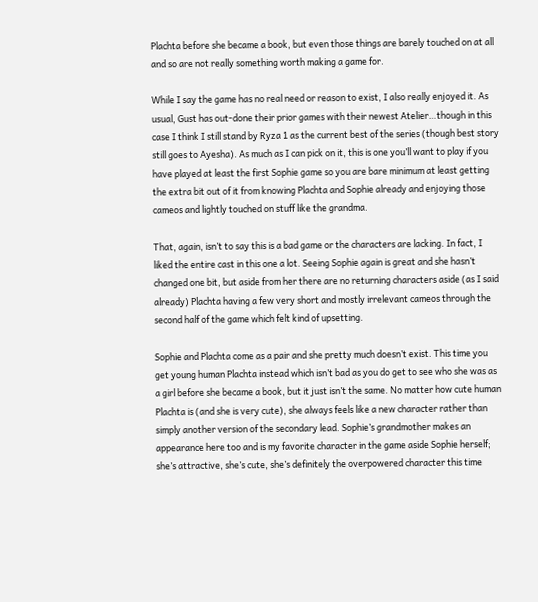Plachta before she became a book, but even those things are barely touched on at all and so are not really something worth making a game for.

While I say the game has no real need or reason to exist, I also really enjoyed it. As usual, Gust has out-done their prior games with their newest Atelier…though in this case I think I still stand by Ryza 1 as the current best of the series (though best story still goes to Ayesha). As much as I can pick on it, this is one you’ll want to play if you have played at least the first Sophie game so you are bare minimum at least getting the extra bit out of it from knowing Plachta and Sophie already and enjoying those cameos and lightly touched on stuff like the grandma.

That, again, isn’t to say this is a bad game or the characters are lacking. In fact, I liked the entire cast in this one a lot. Seeing Sophie again is great and she hasn’t changed one bit, but aside from her there are no returning characters aside (as I said already) Plachta having a few very short and mostly irrelevant cameos through the second half of the game which felt kind of upsetting.

Sophie and Plachta come as a pair and she pretty much doesn’t exist. This time you get young human Plachta instead which isn’t bad as you do get to see who she was as a girl before she became a book, but it just isn’t the same. No matter how cute human Plachta is (and she is very cute), she always feels like a new character rather than simply another version of the secondary lead. Sophie’s grandmother makes an appearance here too and is my favorite character in the game aside Sophie herself; she’s attractive, she’s cute, she’s definitely the overpowered character this time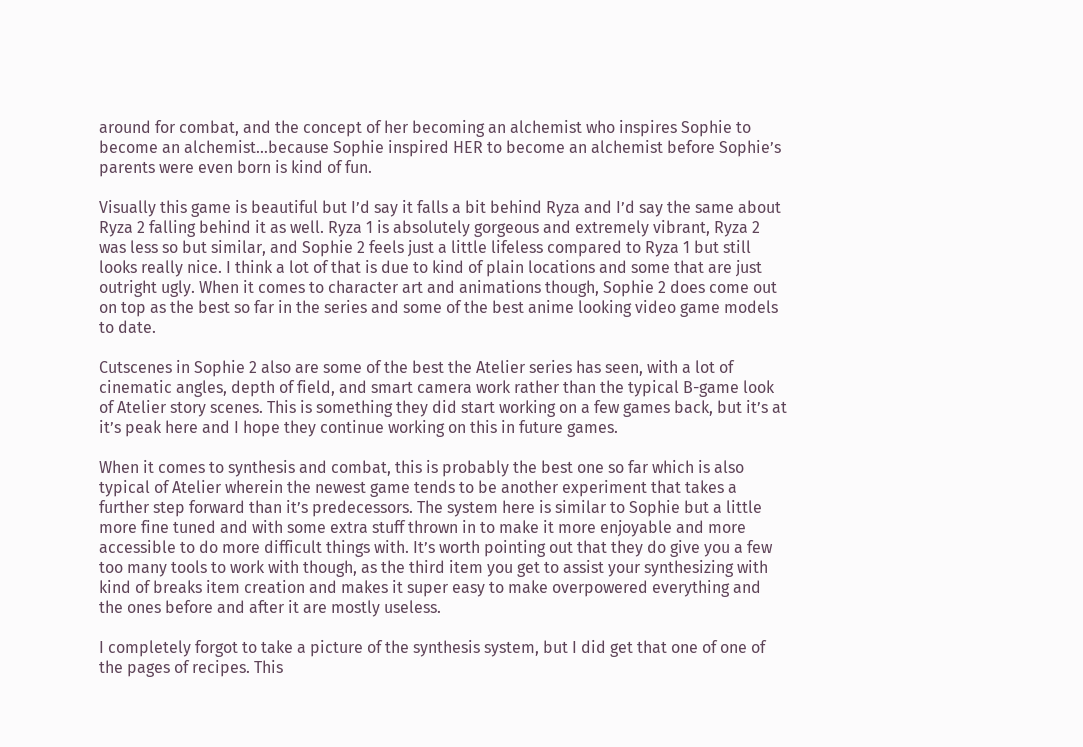around for combat, and the concept of her becoming an alchemist who inspires Sophie to become an alchemist…because Sophie inspired HER to become an alchemist before Sophie’s parents were even born is kind of fun.

Visually this game is beautiful but I’d say it falls a bit behind Ryza and I’d say the same about Ryza 2 falling behind it as well. Ryza 1 is absolutely gorgeous and extremely vibrant, Ryza 2 was less so but similar, and Sophie 2 feels just a little lifeless compared to Ryza 1 but still looks really nice. I think a lot of that is due to kind of plain locations and some that are just outright ugly. When it comes to character art and animations though, Sophie 2 does come out on top as the best so far in the series and some of the best anime looking video game models to date.

Cutscenes in Sophie 2 also are some of the best the Atelier series has seen, with a lot of cinematic angles, depth of field, and smart camera work rather than the typical B-game look of Atelier story scenes. This is something they did start working on a few games back, but it’s at it’s peak here and I hope they continue working on this in future games.

When it comes to synthesis and combat, this is probably the best one so far which is also typical of Atelier wherein the newest game tends to be another experiment that takes a further step forward than it’s predecessors. The system here is similar to Sophie but a little more fine tuned and with some extra stuff thrown in to make it more enjoyable and more accessible to do more difficult things with. It’s worth pointing out that they do give you a few too many tools to work with though, as the third item you get to assist your synthesizing with kind of breaks item creation and makes it super easy to make overpowered everything and the ones before and after it are mostly useless.

I completely forgot to take a picture of the synthesis system, but I did get that one of one of the pages of recipes. This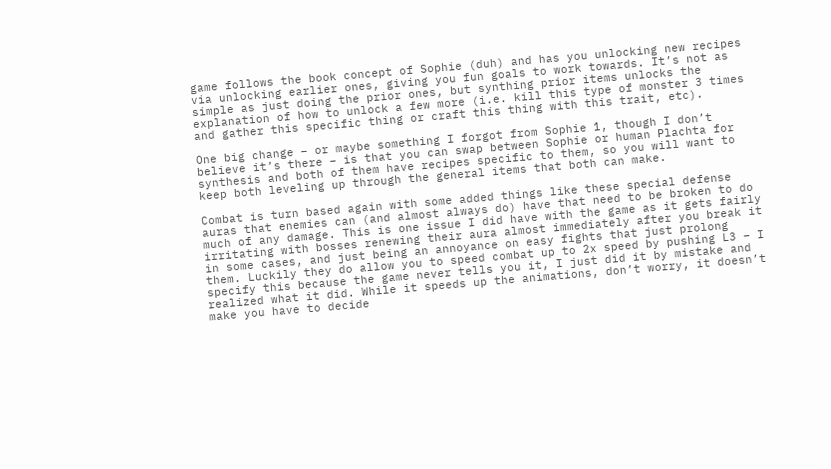game follows the book concept of Sophie (duh) and has you unlocking new recipes via unlocking earlier ones, giving you fun goals to work towards. It’s not as simple as just doing the prior ones, but synthing prior items unlocks the explanation of how to unlock a few more (i.e. kill this type of monster 3 times and gather this specific thing or craft this thing with this trait, etc).

One big change – or maybe something I forgot from Sophie 1, though I don’t believe it’s there – is that you can swap between Sophie or human Plachta for synthesis and both of them have recipes specific to them, so you will want to keep both leveling up through the general items that both can make.

Combat is turn based again with some added things like these special defense auras that enemies can (and almost always do) have that need to be broken to do much of any damage. This is one issue I did have with the game as it gets fairly irritating with bosses renewing their aura almost immediately after you break it in some cases, and just being an annoyance on easy fights that just prolong them. Luckily they do allow you to speed combat up to 2x speed by pushing L3 – I specify this because the game never tells you it, I just did it by mistake and realized what it did. While it speeds up the animations, don’t worry, it doesn’t make you have to decide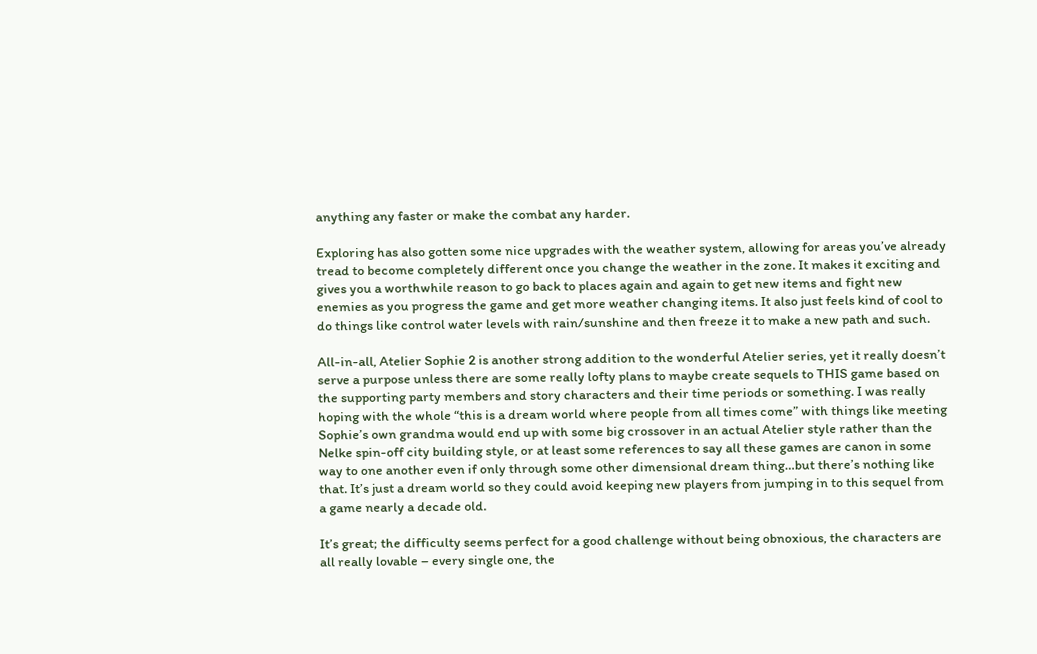anything any faster or make the combat any harder.

Exploring has also gotten some nice upgrades with the weather system, allowing for areas you’ve already tread to become completely different once you change the weather in the zone. It makes it exciting and gives you a worthwhile reason to go back to places again and again to get new items and fight new enemies as you progress the game and get more weather changing items. It also just feels kind of cool to do things like control water levels with rain/sunshine and then freeze it to make a new path and such.

All-in-all, Atelier Sophie 2 is another strong addition to the wonderful Atelier series, yet it really doesn’t serve a purpose unless there are some really lofty plans to maybe create sequels to THIS game based on the supporting party members and story characters and their time periods or something. I was really hoping with the whole “this is a dream world where people from all times come” with things like meeting Sophie’s own grandma would end up with some big crossover in an actual Atelier style rather than the Nelke spin-off city building style, or at least some references to say all these games are canon in some way to one another even if only through some other dimensional dream thing…but there’s nothing like that. It’s just a dream world so they could avoid keeping new players from jumping in to this sequel from a game nearly a decade old.

It’s great; the difficulty seems perfect for a good challenge without being obnoxious, the characters are all really lovable – every single one, the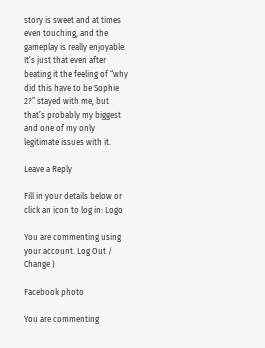story is sweet and at times even touching, and the gameplay is really enjoyable. It’s just that even after beating it the feeling of “why did this have to be Sophie 2?” stayed with me, but that’s probably my biggest and one of my only legitimate issues with it.

Leave a Reply

Fill in your details below or click an icon to log in: Logo

You are commenting using your account. Log Out /  Change )

Facebook photo

You are commenting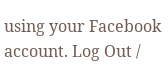using your Facebook account. Log Out /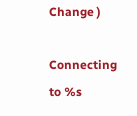Change )

Connecting to %s